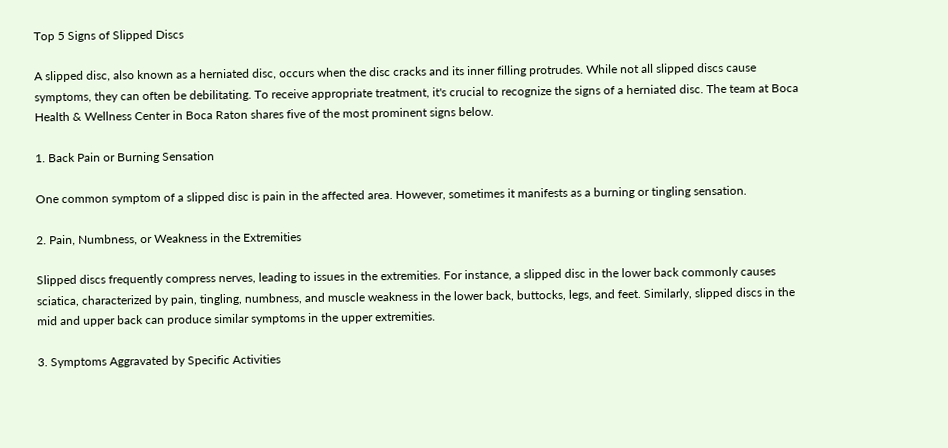Top 5 Signs of Slipped Discs

A slipped disc, also known as a herniated disc, occurs when the disc cracks and its inner filling protrudes. While not all slipped discs cause symptoms, they can often be debilitating. To receive appropriate treatment, it's crucial to recognize the signs of a herniated disc. The team at Boca Health & Wellness Center in Boca Raton shares five of the most prominent signs below.

1. Back Pain or Burning Sensation

One common symptom of a slipped disc is pain in the affected area. However, sometimes it manifests as a burning or tingling sensation.

2. Pain, Numbness, or Weakness in the Extremities

Slipped discs frequently compress nerves, leading to issues in the extremities. For instance, a slipped disc in the lower back commonly causes sciatica, characterized by pain, tingling, numbness, and muscle weakness in the lower back, buttocks, legs, and feet. Similarly, slipped discs in the mid and upper back can produce similar symptoms in the upper extremities.

3. Symptoms Aggravated by Specific Activities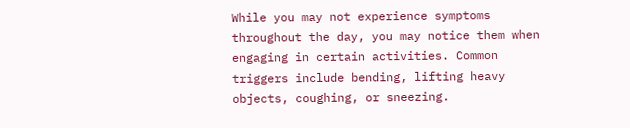While you may not experience symptoms throughout the day, you may notice them when engaging in certain activities. Common triggers include bending, lifting heavy objects, coughing, or sneezing.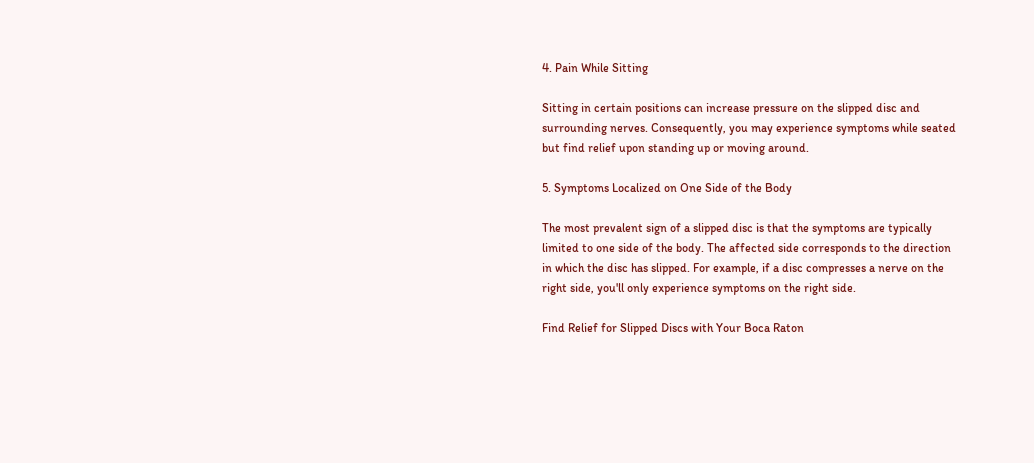4. Pain While Sitting

Sitting in certain positions can increase pressure on the slipped disc and surrounding nerves. Consequently, you may experience symptoms while seated but find relief upon standing up or moving around.

5. Symptoms Localized on One Side of the Body

The most prevalent sign of a slipped disc is that the symptoms are typically limited to one side of the body. The affected side corresponds to the direction in which the disc has slipped. For example, if a disc compresses a nerve on the right side, you'll only experience symptoms on the right side.

Find Relief for Slipped Discs with Your Boca Raton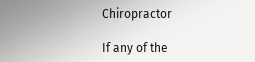Chiropractor

If any of the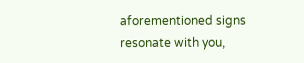aforementioned signs resonate with you,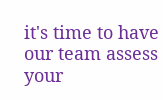it's time to have our team assess your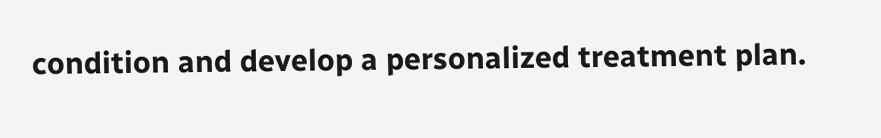condition and develop a personalized treatment plan.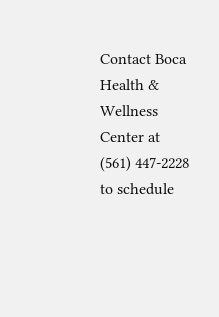Contact Boca Health & Wellness Center at (561) 447-2228 to schedule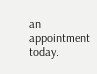an appointment today.